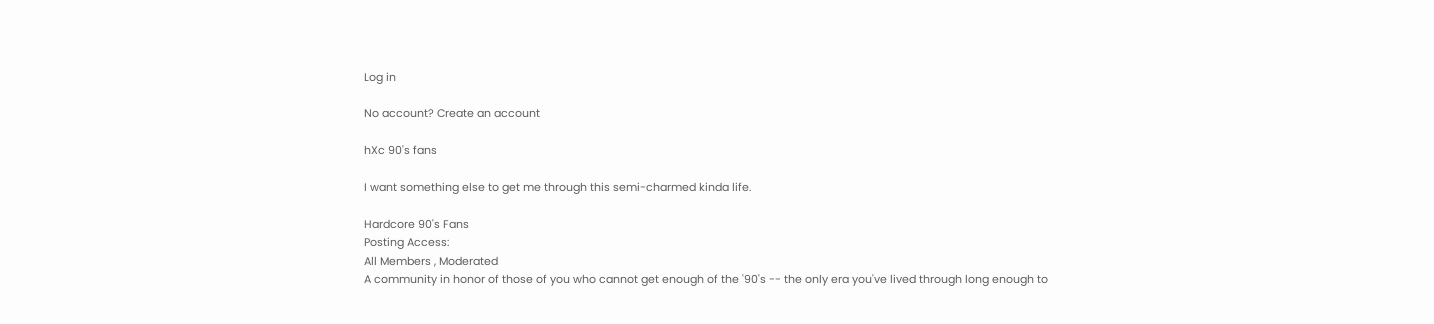Log in

No account? Create an account

hXc 90's fans

I want something else to get me through this semi-charmed kinda life.

Hardcore 90's Fans
Posting Access:
All Members , Moderated
A community in honor of those of you who cannot get enough of the '90's -- the only era you've lived through long enough to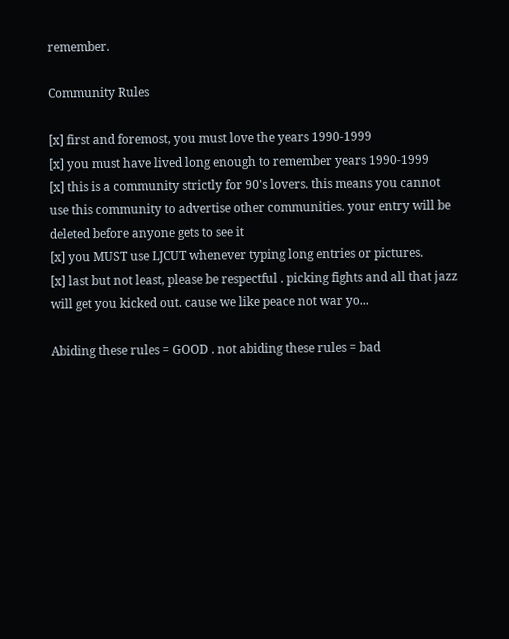remember.

Community Rules

[x] first and foremost, you must love the years 1990-1999
[x] you must have lived long enough to remember years 1990-1999
[x] this is a community strictly for 90's lovers. this means you cannot use this community to advertise other communities. your entry will be deleted before anyone gets to see it
[x] you MUST use LJCUT whenever typing long entries or pictures.
[x] last but not least, please be respectful . picking fights and all that jazz will get you kicked out. cause we like peace not war yo...

Abiding these rules = GOOD . not abiding these rules = bad